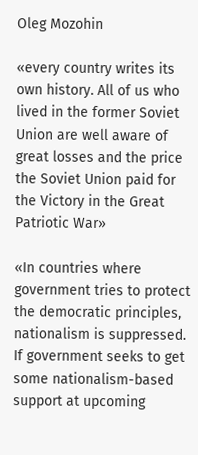Oleg Mozohin

«every country writes its own history. All of us who lived in the former Soviet Union are well aware of great losses and the price the Soviet Union paid for the Victory in the Great Patriotic War»

«In countries where government tries to protect the democratic principles, nationalism is suppressed. If government seeks to get some nationalism-based support at upcoming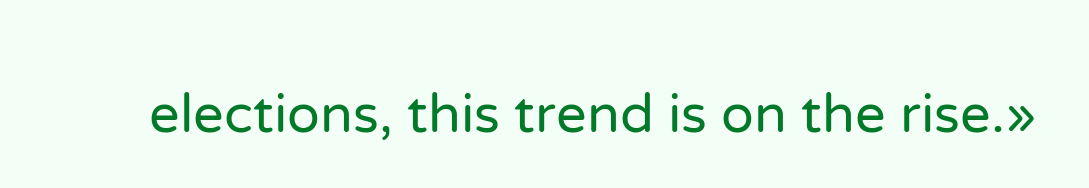elections, this trend is on the rise.»